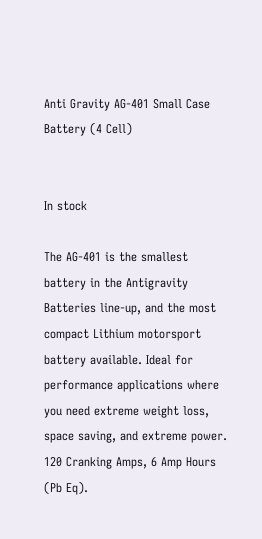Anti Gravity AG-401 Small Case Battery (4 Cell)


In stock

The AG-401 is the smallest battery in the Antigravity Batteries line-up, and the most compact Lithium motorsport battery available. Ideal for performance applications where you need extreme weight loss, space saving, and extreme power. 120 Cranking Amps, 6 Amp Hours (Pb Eq).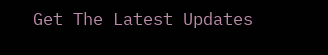Get The Latest Updates